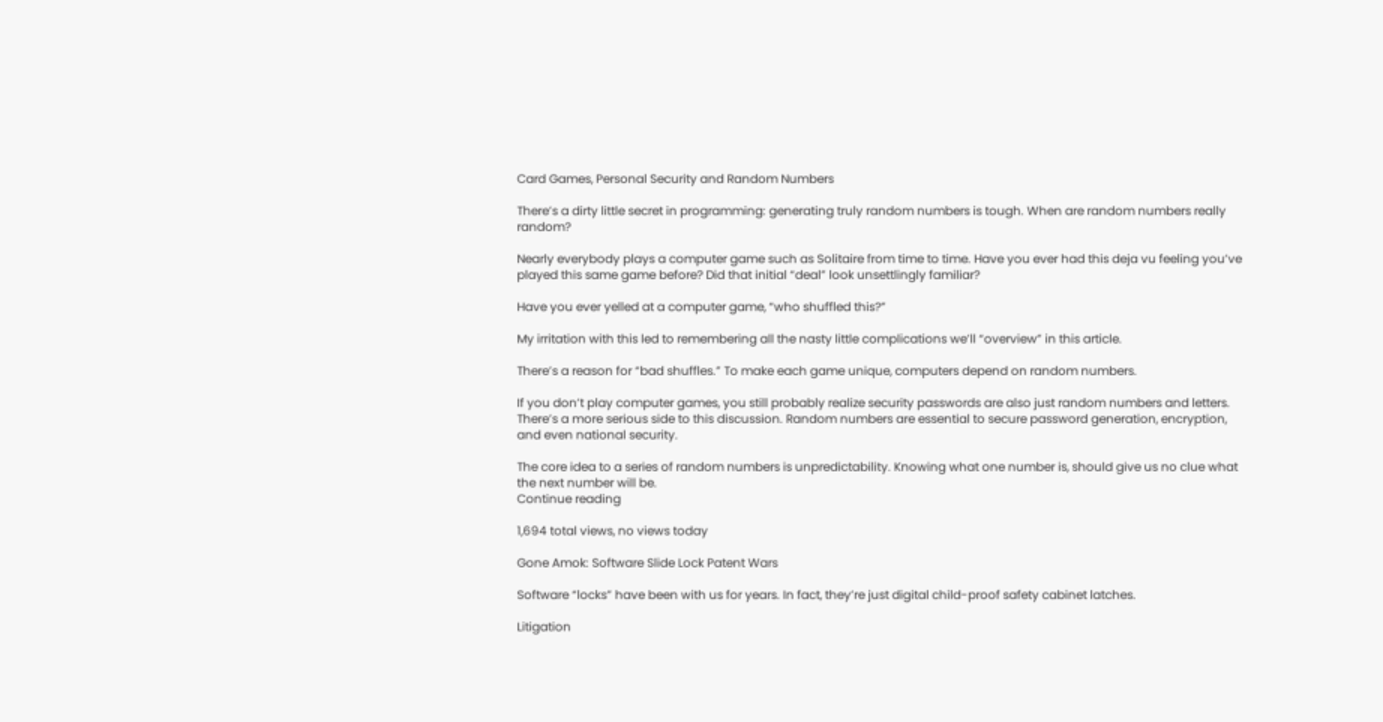Card Games, Personal Security and Random Numbers

There’s a dirty little secret in programming: generating truly random numbers is tough. When are random numbers really random?

Nearly everybody plays a computer game such as Solitaire from time to time. Have you ever had this deja vu feeling you’ve played this same game before? Did that initial “deal” look unsettlingly familiar?

Have you ever yelled at a computer game, “who shuffled this?”

My irritation with this led to remembering all the nasty little complications we’ll “overview” in this article.

There’s a reason for “bad shuffles.” To make each game unique, computers depend on random numbers.

If you don’t play computer games, you still probably realize security passwords are also just random numbers and letters. There’s a more serious side to this discussion. Random numbers are essential to secure password generation, encryption, and even national security.

The core idea to a series of random numbers is unpredictability. Knowing what one number is, should give us no clue what the next number will be.
Continue reading

1,694 total views, no views today

Gone Amok: Software Slide Lock Patent Wars

Software “locks” have been with us for years. In fact, they’re just digital child-proof safety cabinet latches.

Litigation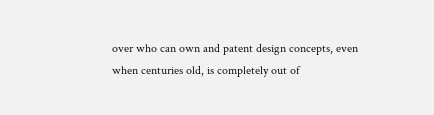over who can own and patent design concepts, even when centuries old, is completely out of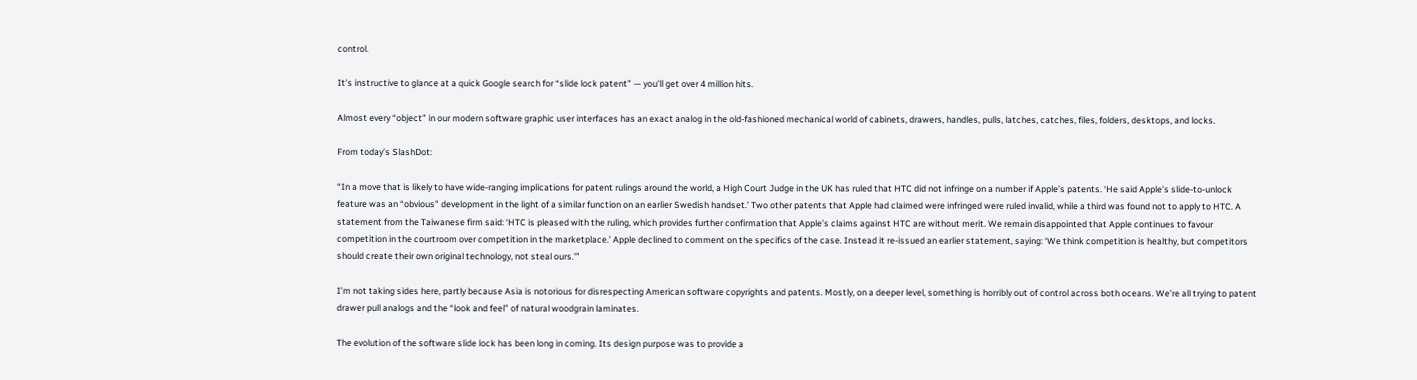control.

It’s instructive to glance at a quick Google search for “slide lock patent” — you’ll get over 4 million hits.

Almost every “object” in our modern software graphic user interfaces has an exact analog in the old-fashioned mechanical world of cabinets, drawers, handles, pulls, latches, catches, files, folders, desktops, and locks.

From today’s SlashDot:

“In a move that is likely to have wide-ranging implications for patent rulings around the world, a High Court Judge in the UK has ruled that HTC did not infringe on a number if Apple’s patents. ‘He said Apple’s slide-to-unlock feature was an “obvious” development in the light of a similar function on an earlier Swedish handset.’ Two other patents that Apple had claimed were infringed were ruled invalid, while a third was found not to apply to HTC. A statement from the Taiwanese firm said: ‘HTC is pleased with the ruling, which provides further confirmation that Apple’s claims against HTC are without merit. We remain disappointed that Apple continues to favour competition in the courtroom over competition in the marketplace.’ Apple declined to comment on the specifics of the case. Instead it re-issued an earlier statement, saying: ‘We think competition is healthy, but competitors should create their own original technology, not steal ours.'”

I’m not taking sides here, partly because Asia is notorious for disrespecting American software copyrights and patents. Mostly, on a deeper level, something is horribly out of control across both oceans. We’re all trying to patent drawer pull analogs and the “look and feel” of natural woodgrain laminates.

The evolution of the software slide lock has been long in coming. Its design purpose was to provide a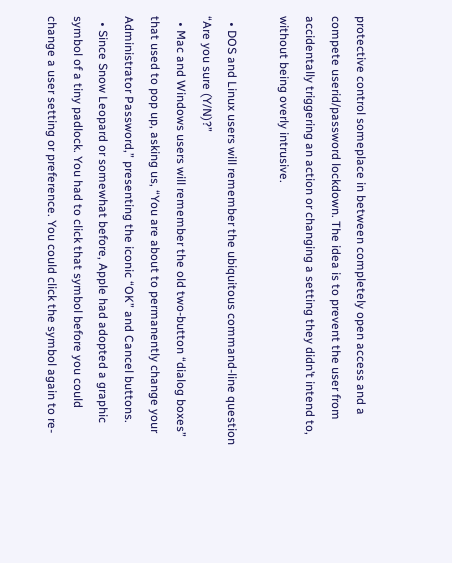protective control someplace in between completely open access and a compete userid/password lockdown. The idea is to prevent the user from accidentally triggering an action or changing a setting they didn’t intend to, without being overly intrusive.

  • DOS and Linux users will remember the ubiquitous command-line question “Are you sure (Y/N)?”
  • Mac and Windows users will remember the old two-button “dialog boxes” that used to pop up, asking us, “You are about to permanently change your Administrator Password,” presenting the iconic “OK” and Cancel buttons.
  • Since Snow Leopard or somewhat before, Apple had adopted a graphic symbol of a tiny padlock. You had to click that symbol before you could change a user setting or preference. You could click the symbol again to re-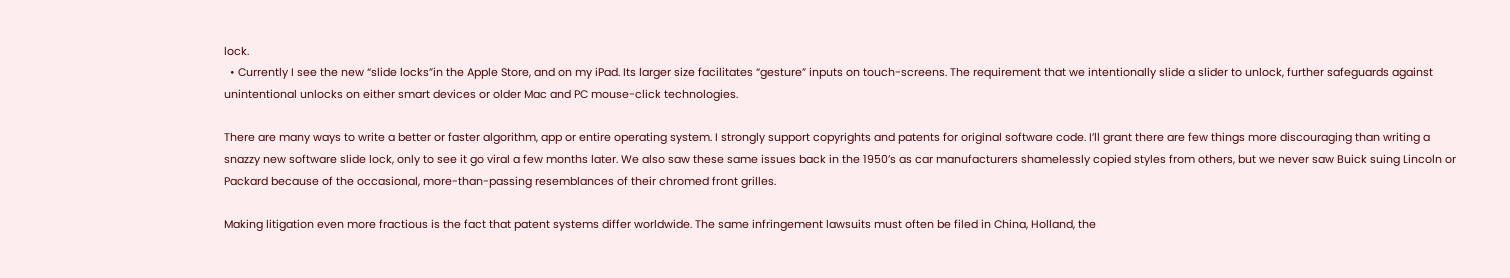lock.
  • Currently I see the new “slide locks”in the Apple Store, and on my iPad. Its larger size facilitates “gesture” inputs on touch-screens. The requirement that we intentionally slide a slider to unlock, further safeguards against unintentional unlocks on either smart devices or older Mac and PC mouse-click technologies.

There are many ways to write a better or faster algorithm, app or entire operating system. I strongly support copyrights and patents for original software code. I’ll grant there are few things more discouraging than writing a snazzy new software slide lock, only to see it go viral a few months later. We also saw these same issues back in the 1950’s as car manufacturers shamelessly copied styles from others, but we never saw Buick suing Lincoln or Packard because of the occasional, more-than-passing resemblances of their chromed front grilles.

Making litigation even more fractious is the fact that patent systems differ worldwide. The same infringement lawsuits must often be filed in China, Holland, the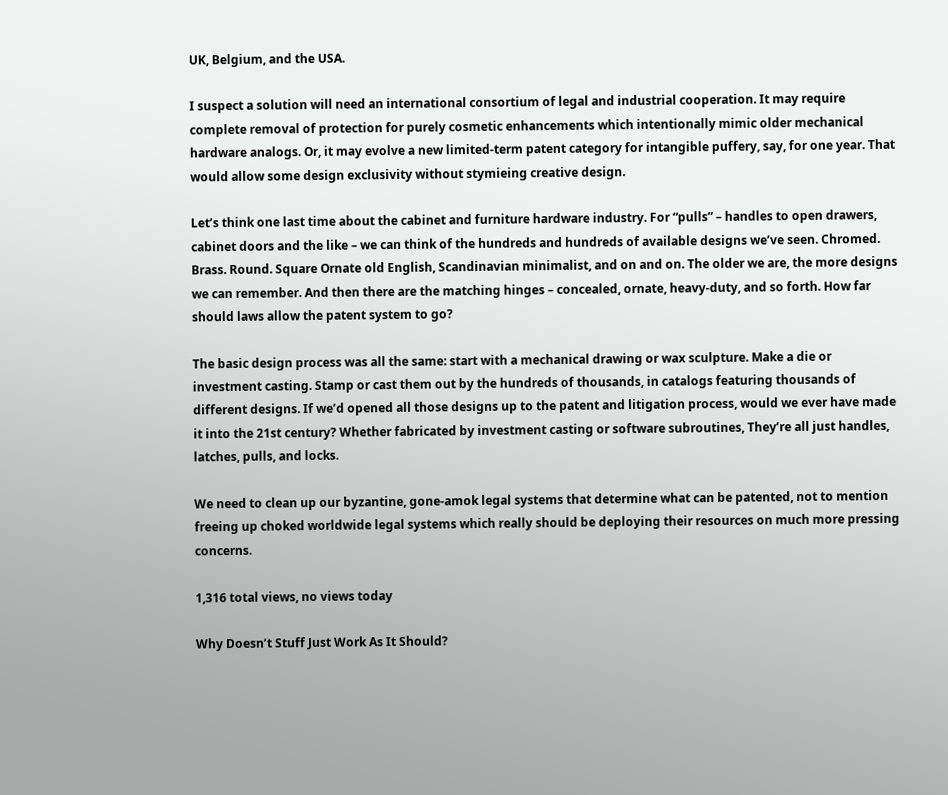UK, Belgium, and the USA.

I suspect a solution will need an international consortium of legal and industrial cooperation. It may require complete removal of protection for purely cosmetic enhancements which intentionally mimic older mechanical hardware analogs. Or, it may evolve a new limited-term patent category for intangible puffery, say, for one year. That would allow some design exclusivity without stymieing creative design.

Let’s think one last time about the cabinet and furniture hardware industry. For “pulls” – handles to open drawers, cabinet doors and the like – we can think of the hundreds and hundreds of available designs we’ve seen. Chromed. Brass. Round. Square Ornate old English, Scandinavian minimalist, and on and on. The older we are, the more designs we can remember. And then there are the matching hinges – concealed, ornate, heavy-duty, and so forth. How far should laws allow the patent system to go?

The basic design process was all the same: start with a mechanical drawing or wax sculpture. Make a die or investment casting. Stamp or cast them out by the hundreds of thousands, in catalogs featuring thousands of different designs. If we’d opened all those designs up to the patent and litigation process, would we ever have made it into the 21st century? Whether fabricated by investment casting or software subroutines, They’re all just handles, latches, pulls, and locks.

We need to clean up our byzantine, gone-amok legal systems that determine what can be patented, not to mention freeing up choked worldwide legal systems which really should be deploying their resources on much more pressing concerns.

1,316 total views, no views today

Why Doesn’t Stuff Just Work As It Should?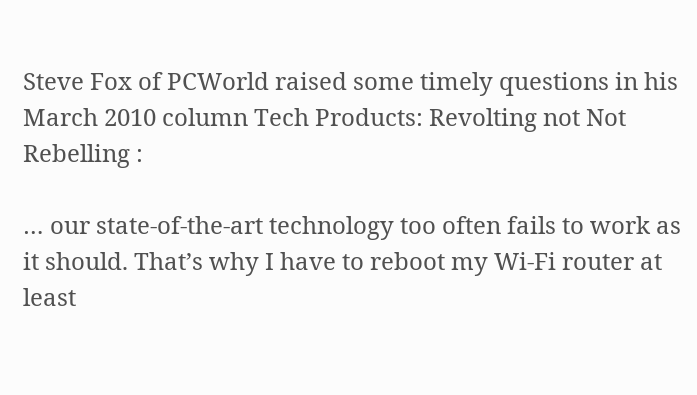Steve Fox of PCWorld raised some timely questions in his March 2010 column Tech Products: Revolting not Not Rebelling :

… our state-of-the-art technology too often fails to work as it should. That’s why I have to reboot my Wi-Fi router at least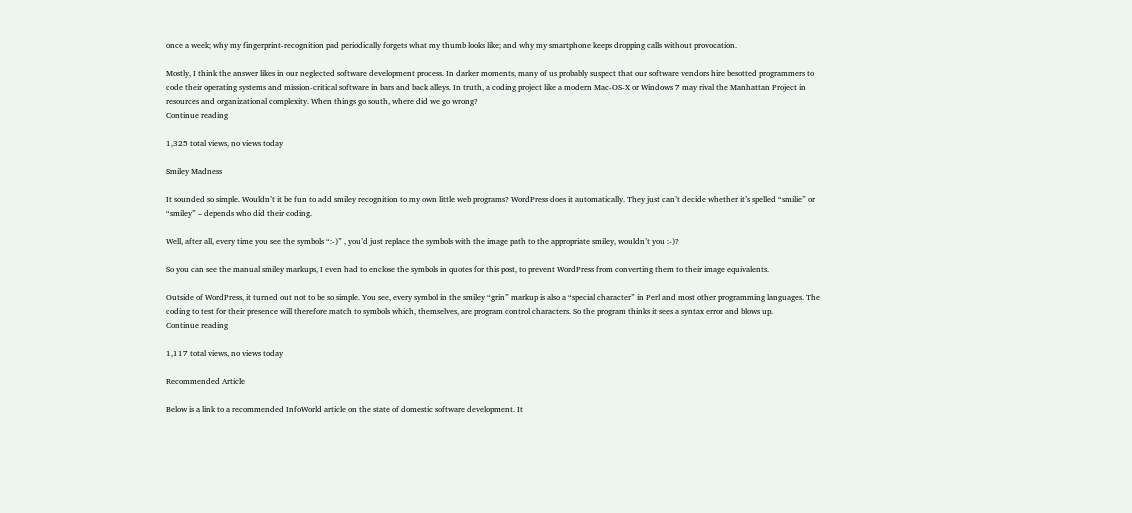once a week; why my fingerprint-recognition pad periodically forgets what my thumb looks like; and why my smartphone keeps dropping calls without provocation.

Mostly, I think the answer likes in our neglected software development process. In darker moments, many of us probably suspect that our software vendors hire besotted programmers to code their operating systems and mission-critical software in bars and back alleys. In truth, a coding project like a modern Mac-OS-X or Windows 7 may rival the Manhattan Project in resources and organizational complexity. When things go south, where did we go wrong?
Continue reading

1,325 total views, no views today

Smiley Madness

It sounded so simple. Wouldn’t it be fun to add smiley recognition to my own little web programs? WordPress does it automatically. They just can’t decide whether it’s spelled “smilie” or “smiley” – depends who did their coding.

Well, after all, every time you see the symbols “:-)” , you’d just replace the symbols with the image path to the appropriate smiley, wouldn’t you :-)?

So you can see the manual smiley markups, I even had to enclose the symbols in quotes for this post, to prevent WordPress from converting them to their image equivalents.

Outside of WordPress, it turned out not to be so simple. You see, every symbol in the smiley “grin” markup is also a “special character” in Perl and most other programming languages. The coding to test for their presence will therefore match to symbols which, themselves, are program control characters. So the program thinks it sees a syntax error and blows up.
Continue reading

1,117 total views, no views today

Recommended Article

Below is a link to a recommended InfoWorld article on the state of domestic software development. It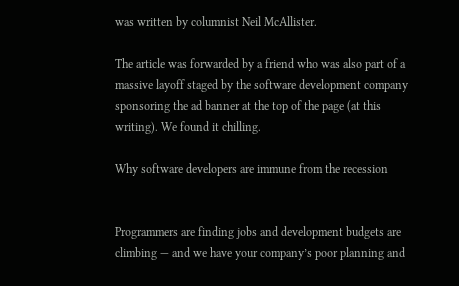was written by columnist Neil McAllister.

The article was forwarded by a friend who was also part of a massive layoff staged by the software development company sponsoring the ad banner at the top of the page (at this writing). We found it chilling.

Why software developers are immune from the recession


Programmers are finding jobs and development budgets are climbing — and we have your company’s poor planning and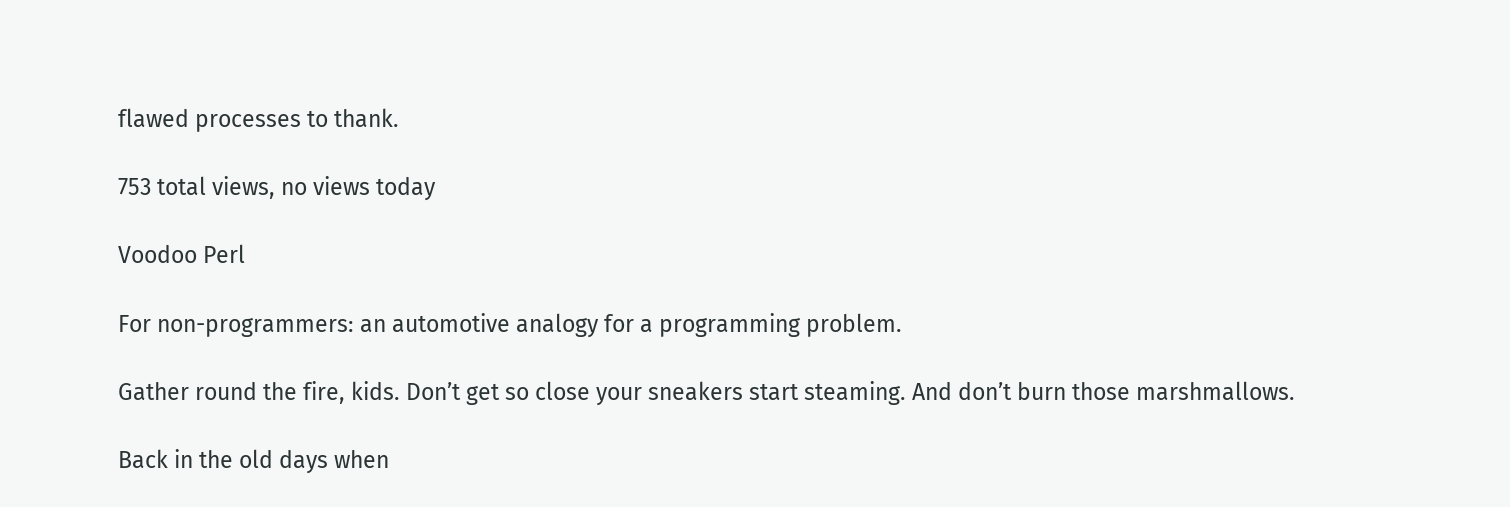flawed processes to thank.

753 total views, no views today

Voodoo Perl

For non-programmers: an automotive analogy for a programming problem.

Gather round the fire, kids. Don’t get so close your sneakers start steaming. And don’t burn those marshmallows.

Back in the old days when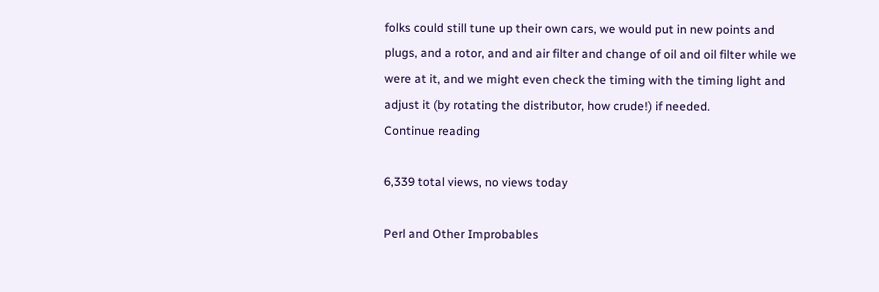folks could still tune up their own cars, we would put in new points and plugs, and a rotor, and and air filter and change of oil and oil filter while we were at it, and we might even check the timing with the timing light and adjust it (by rotating the distributor, how crude!) if needed.
Continue reading

6,339 total views, no views today

Perl and Other Improbables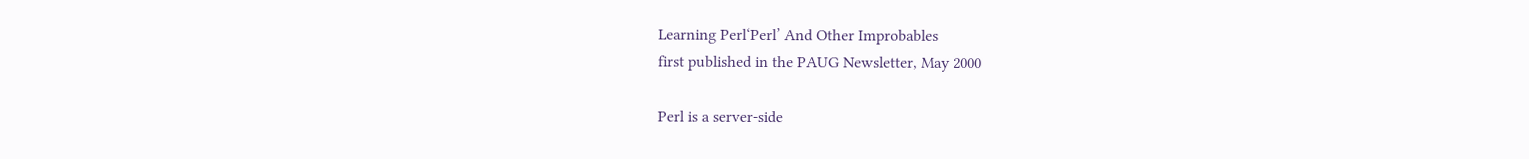Learning Perl‘Perl’ And Other Improbables
first published in the PAUG Newsletter, May 2000

Perl is a server-side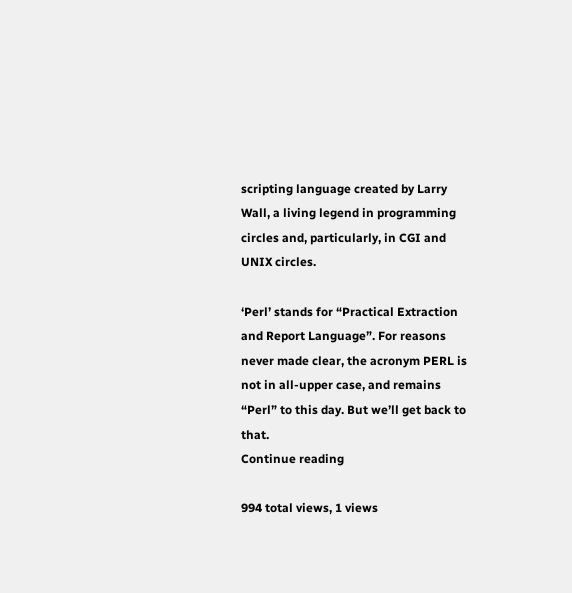scripting language created by Larry Wall, a living legend in programming circles and, particularly, in CGI and UNIX circles.

‘Perl’ stands for “Practical Extraction and Report Language”. For reasons never made clear, the acronym PERL is not in all-upper case, and remains “Perl” to this day. But we’ll get back to that.
Continue reading

994 total views, 1 views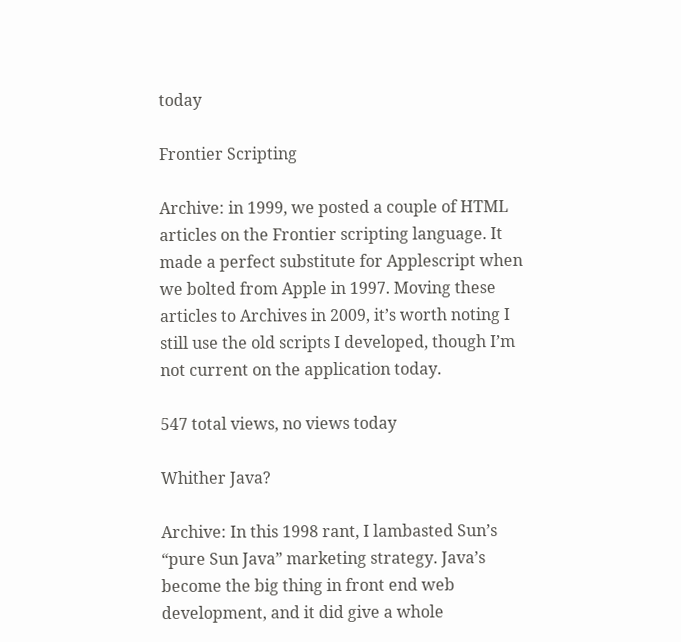today

Frontier Scripting

Archive: in 1999, we posted a couple of HTML articles on the Frontier scripting language. It made a perfect substitute for Applescript when we bolted from Apple in 1997. Moving these articles to Archives in 2009, it’s worth noting I still use the old scripts I developed, though I’m not current on the application today.

547 total views, no views today

Whither Java?

Archive: In this 1998 rant, I lambasted Sun’s “pure Sun Java” marketing strategy. Java’s become the big thing in front end web development, and it did give a whole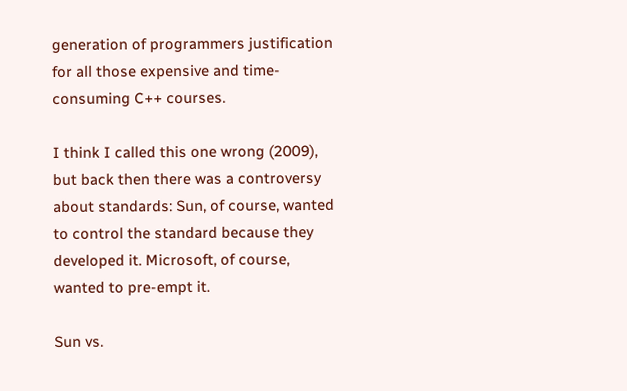generation of programmers justification for all those expensive and time-consuming C++ courses.

I think I called this one wrong (2009), but back then there was a controversy about standards: Sun, of course, wanted to control the standard because they developed it. Microsoft, of course, wanted to pre-empt it.

Sun vs.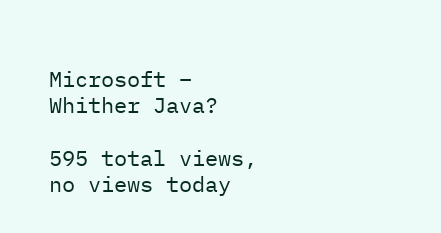Microsoft – Whither Java?

595 total views, no views today